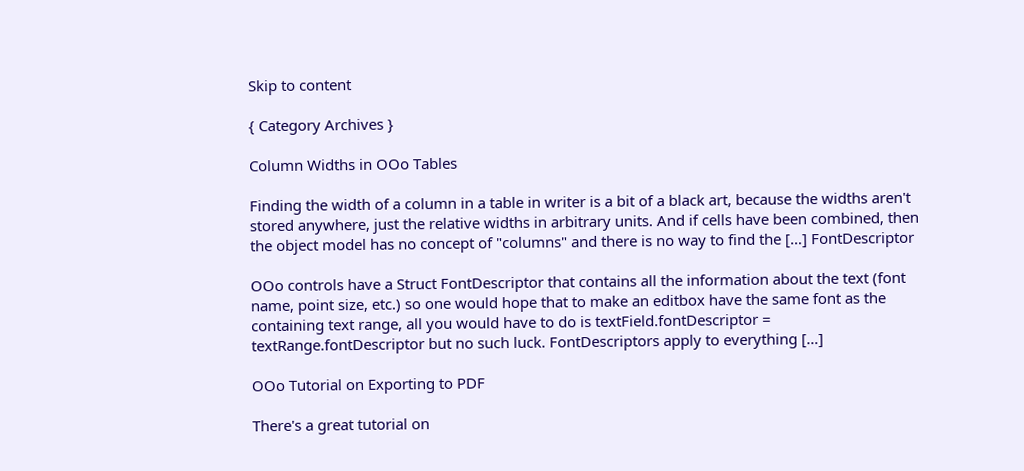Skip to content

{ Category Archives }

Column Widths in OOo Tables

Finding the width of a column in a table in writer is a bit of a black art, because the widths aren't stored anywhere, just the relative widths in arbitrary units. And if cells have been combined, then the object model has no concept of "columns" and there is no way to find the […] FontDescriptor

OOo controls have a Struct FontDescriptor that contains all the information about the text (font name, point size, etc.) so one would hope that to make an editbox have the same font as the containing text range, all you would have to do is textField.fontDescriptor = textRange.fontDescriptor but no such luck. FontDescriptors apply to everything […]

OOo Tutorial on Exporting to PDF

There's a great tutorial on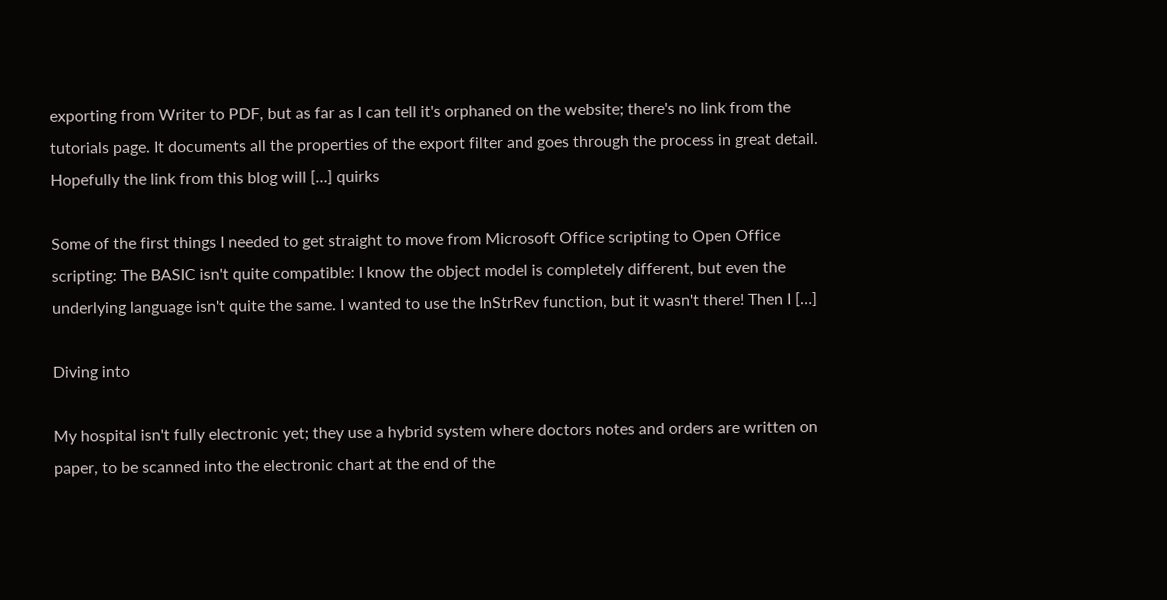exporting from Writer to PDF, but as far as I can tell it's orphaned on the website; there's no link from the tutorials page. It documents all the properties of the export filter and goes through the process in great detail. Hopefully the link from this blog will […] quirks

Some of the first things I needed to get straight to move from Microsoft Office scripting to Open Office scripting: The BASIC isn't quite compatible: I know the object model is completely different, but even the underlying language isn't quite the same. I wanted to use the InStrRev function, but it wasn't there! Then I […]

Diving into

My hospital isn't fully electronic yet; they use a hybrid system where doctors notes and orders are written on paper, to be scanned into the electronic chart at the end of the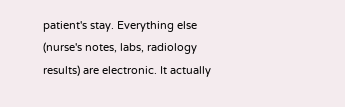patient's stay. Everything else (nurse's notes, labs, radiology results) are electronic. It actually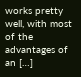works pretty well, with most of the advantages of an […]